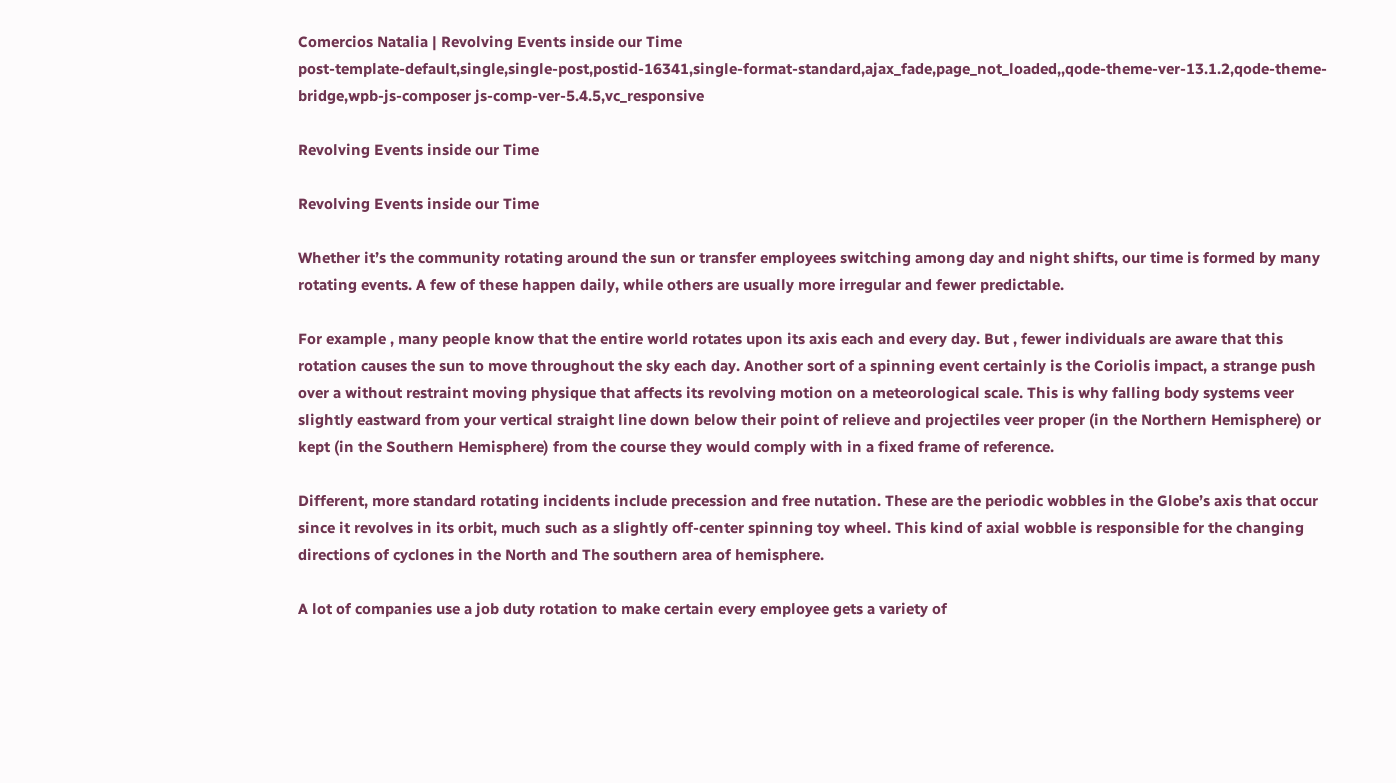Comercios Natalia | Revolving Events inside our Time
post-template-default,single,single-post,postid-16341,single-format-standard,ajax_fade,page_not_loaded,,qode-theme-ver-13.1.2,qode-theme-bridge,wpb-js-composer js-comp-ver-5.4.5,vc_responsive

Revolving Events inside our Time

Revolving Events inside our Time

Whether it’s the community rotating around the sun or transfer employees switching among day and night shifts, our time is formed by many rotating events. A few of these happen daily, while others are usually more irregular and fewer predictable.

For example , many people know that the entire world rotates upon its axis each and every day. But , fewer individuals are aware that this rotation causes the sun to move throughout the sky each day. Another sort of a spinning event certainly is the Coriolis impact, a strange push over a without restraint moving physique that affects its revolving motion on a meteorological scale. This is why falling body systems veer slightly eastward from your vertical straight line down below their point of relieve and projectiles veer proper (in the Northern Hemisphere) or kept (in the Southern Hemisphere) from the course they would comply with in a fixed frame of reference.

Different, more standard rotating incidents include precession and free nutation. These are the periodic wobbles in the Globe’s axis that occur since it revolves in its orbit, much such as a slightly off-center spinning toy wheel. This kind of axial wobble is responsible for the changing directions of cyclones in the North and The southern area of hemisphere.

A lot of companies use a job duty rotation to make certain every employee gets a variety of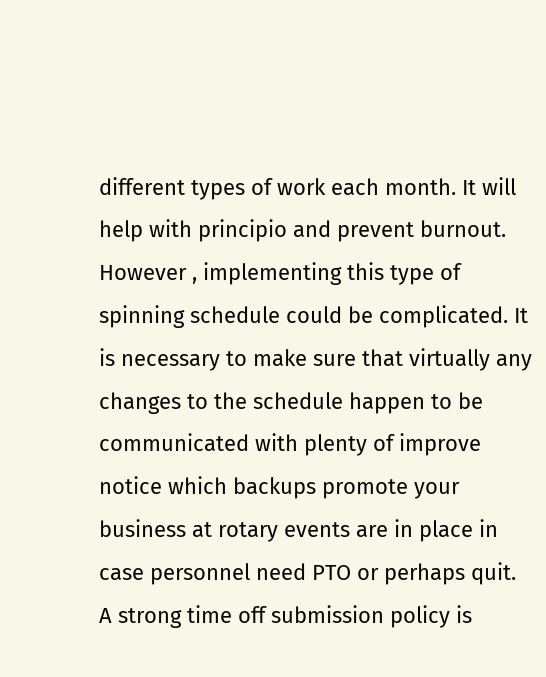different types of work each month. It will help with principio and prevent burnout. However , implementing this type of spinning schedule could be complicated. It is necessary to make sure that virtually any changes to the schedule happen to be communicated with plenty of improve notice which backups promote your business at rotary events are in place in case personnel need PTO or perhaps quit. A strong time off submission policy is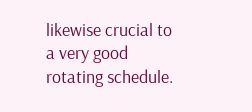likewise crucial to a very good rotating schedule.